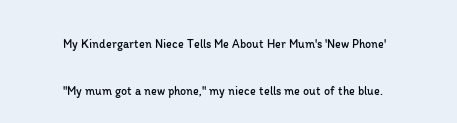My Kindergarten Niece Tells Me About Her Mum's 'New Phone'

"My mum got a new phone," my niece tells me out of the blue.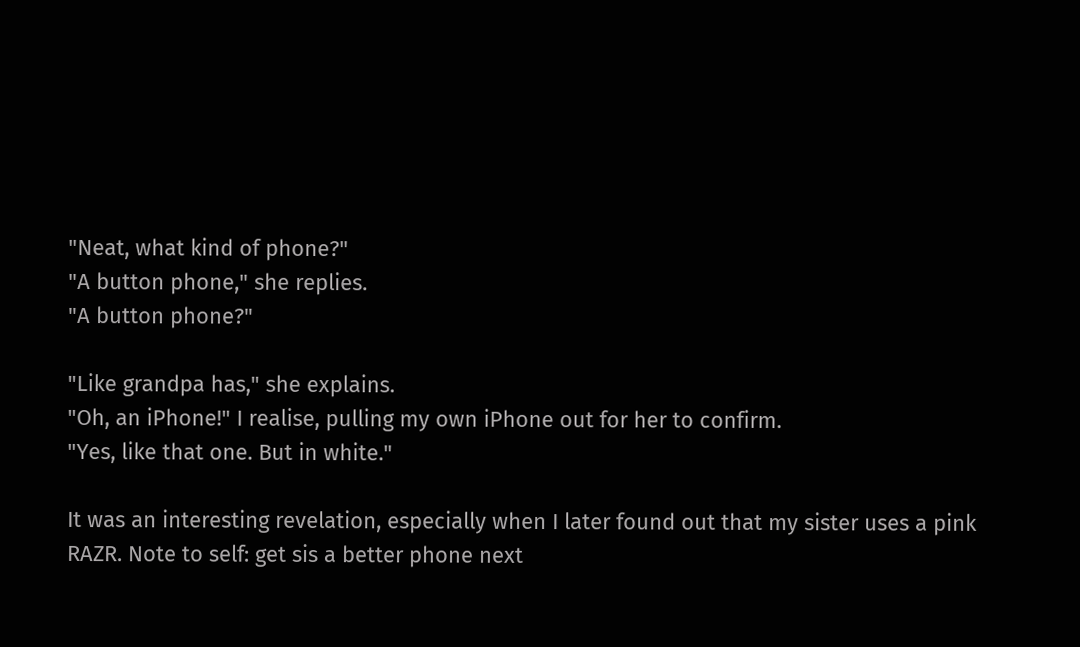"Neat, what kind of phone?"
"A button phone," she replies.
"A button phone?"

"Like grandpa has," she explains.
"Oh, an iPhone!" I realise, pulling my own iPhone out for her to confirm.
"Yes, like that one. But in white."

It was an interesting revelation, especially when I later found out that my sister uses a pink RAZR. Note to self: get sis a better phone next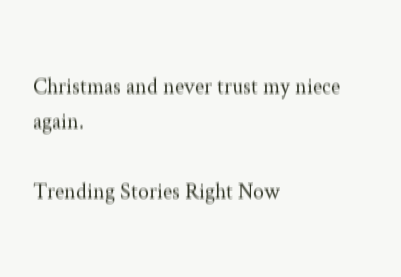Christmas and never trust my niece again.

Trending Stories Right Now